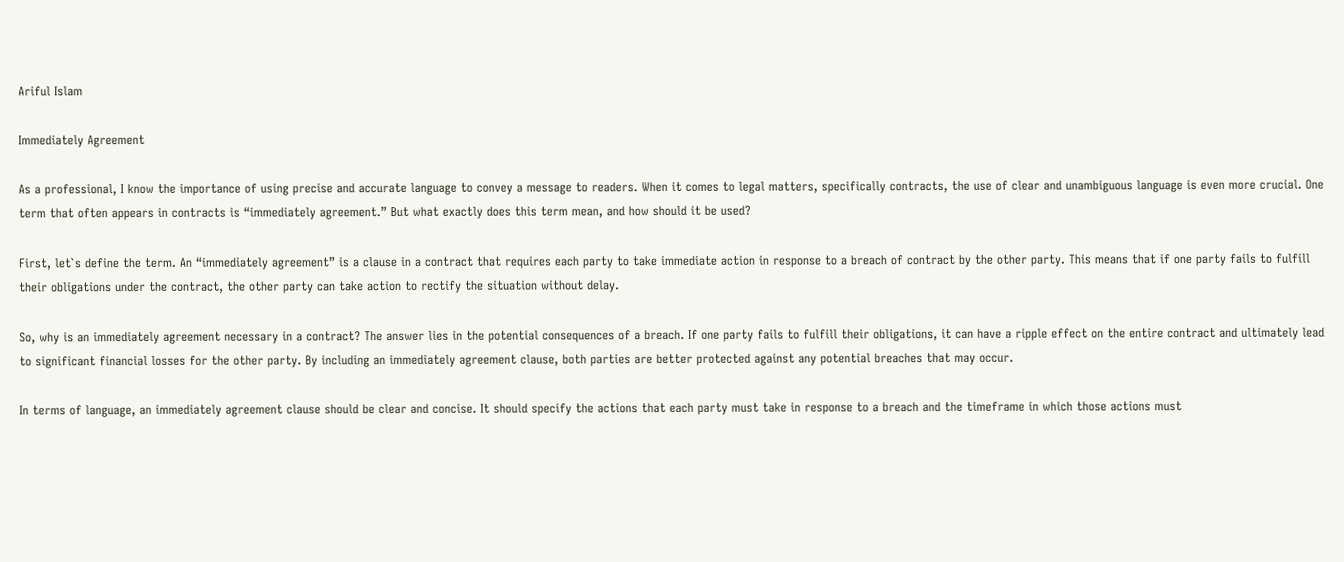Ariful Islam

Immediately Agreement

As a professional, I know the importance of using precise and accurate language to convey a message to readers. When it comes to legal matters, specifically contracts, the use of clear and unambiguous language is even more crucial. One term that often appears in contracts is “immediately agreement.” But what exactly does this term mean, and how should it be used?

First, let`s define the term. An “immediately agreement” is a clause in a contract that requires each party to take immediate action in response to a breach of contract by the other party. This means that if one party fails to fulfill their obligations under the contract, the other party can take action to rectify the situation without delay.

So, why is an immediately agreement necessary in a contract? The answer lies in the potential consequences of a breach. If one party fails to fulfill their obligations, it can have a ripple effect on the entire contract and ultimately lead to significant financial losses for the other party. By including an immediately agreement clause, both parties are better protected against any potential breaches that may occur.

In terms of language, an immediately agreement clause should be clear and concise. It should specify the actions that each party must take in response to a breach and the timeframe in which those actions must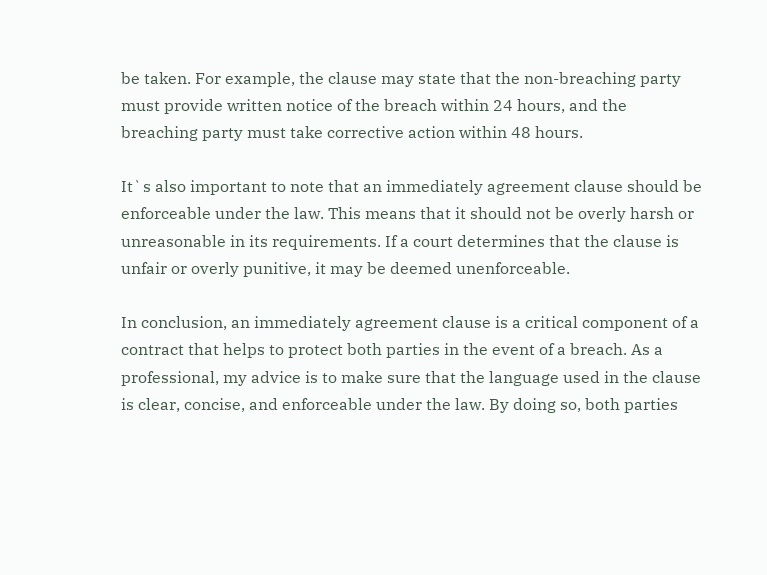be taken. For example, the clause may state that the non-breaching party must provide written notice of the breach within 24 hours, and the breaching party must take corrective action within 48 hours.

It`s also important to note that an immediately agreement clause should be enforceable under the law. This means that it should not be overly harsh or unreasonable in its requirements. If a court determines that the clause is unfair or overly punitive, it may be deemed unenforceable.

In conclusion, an immediately agreement clause is a critical component of a contract that helps to protect both parties in the event of a breach. As a professional, my advice is to make sure that the language used in the clause is clear, concise, and enforceable under the law. By doing so, both parties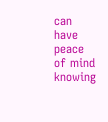can have peace of mind knowing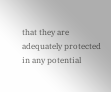that they are adequately protected in any potential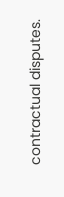contractual disputes.